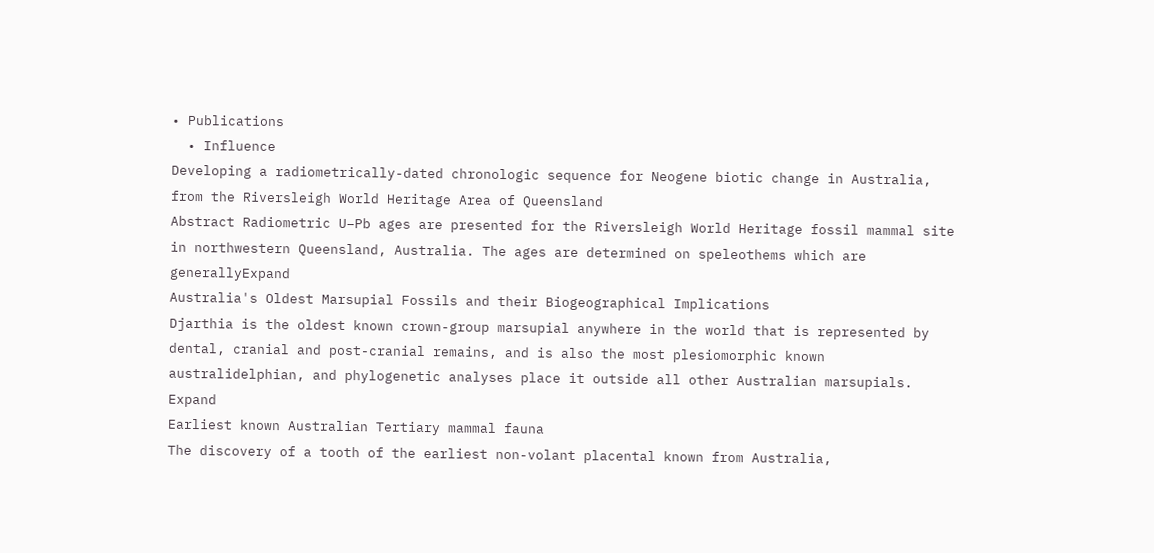• Publications
  • Influence
Developing a radiometrically-dated chronologic sequence for Neogene biotic change in Australia, from the Riversleigh World Heritage Area of Queensland
Abstract Radiometric U–Pb ages are presented for the Riversleigh World Heritage fossil mammal site in northwestern Queensland, Australia. The ages are determined on speleothems which are generallyExpand
Australia's Oldest Marsupial Fossils and their Biogeographical Implications
Djarthia is the oldest known crown-group marsupial anywhere in the world that is represented by dental, cranial and post-cranial remains, and is also the most plesiomorphic known australidelphian, and phylogenetic analyses place it outside all other Australian marsupials. Expand
Earliest known Australian Tertiary mammal fauna
The discovery of a tooth of the earliest non-volant placental known from Australia,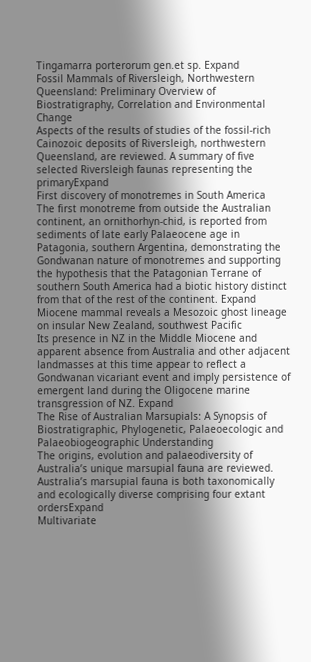Tingamarra porterorum gen.et sp. Expand
Fossil Mammals of Riversleigh, Northwestern Queensland: Preliminary Overview of Biostratigraphy, Correlation and Environmental Change
Aspects of the results of studies of the fossil-rich Cainozoic deposits of Riversleigh, northwestern Queensland, are reviewed. A summary of five selected Riversleigh faunas representing the primaryExpand
First discovery of monotremes in South America
The first monotreme from outside the Australian continent, an ornithorhyn-chid, is reported from sediments of late early Palaeocene age in Patagonia, southern Argentina, demonstrating the Gondwanan nature of monotremes and supporting the hypothesis that the Patagonian Terrane of southern South America had a biotic history distinct from that of the rest of the continent. Expand
Miocene mammal reveals a Mesozoic ghost lineage on insular New Zealand, southwest Pacific
Its presence in NZ in the Middle Miocene and apparent absence from Australia and other adjacent landmasses at this time appear to reflect a Gondwanan vicariant event and imply persistence of emergent land during the Oligocene marine transgression of NZ. Expand
The Rise of Australian Marsupials: A Synopsis of Biostratigraphic, Phylogenetic, Palaeoecologic and Palaeobiogeographic Understanding
The origins, evolution and palaeodiversity of Australia’s unique marsupial fauna are reviewed. Australia’s marsupial fauna is both taxonomically and ecologically diverse comprising four extant ordersExpand
Multivariate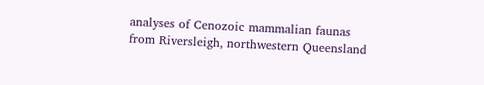analyses of Cenozoic mammalian faunas from Riversleigh, northwestern Queensland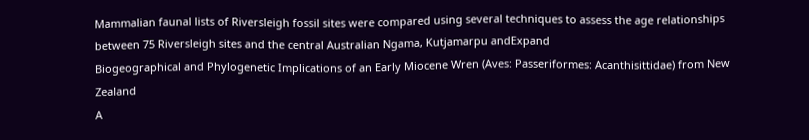Mammalian faunal lists of Riversleigh fossil sites were compared using several techniques to assess the age relationships between 75 Riversleigh sites and the central Australian Ngama, Kutjamarpu andExpand
Biogeographical and Phylogenetic Implications of an Early Miocene Wren (Aves: Passeriformes: Acanthisittidae) from New Zealand
A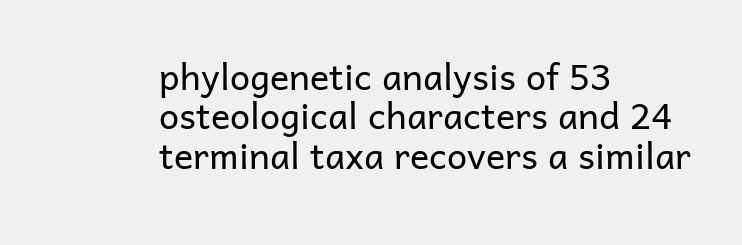phylogenetic analysis of 53 osteological characters and 24 terminal taxa recovers a similar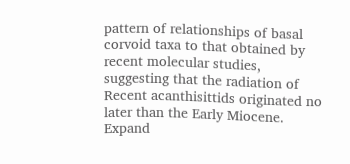pattern of relationships of basal corvoid taxa to that obtained by recent molecular studies, suggesting that the radiation of Recent acanthisittids originated no later than the Early Miocene. Expand